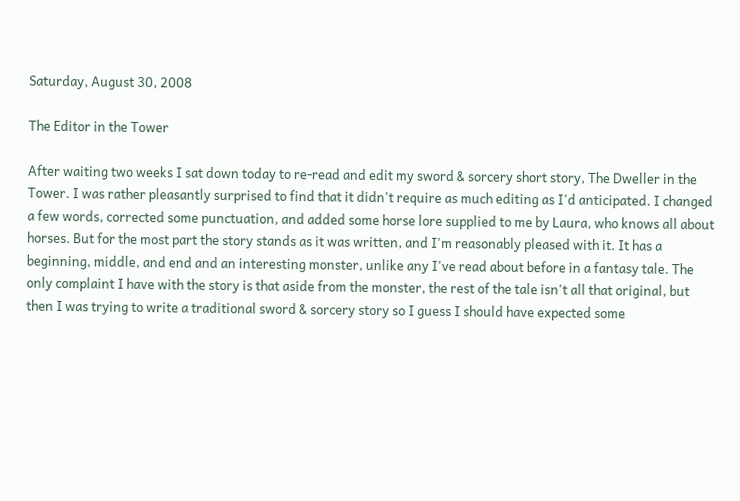Saturday, August 30, 2008

The Editor in the Tower

After waiting two weeks I sat down today to re-read and edit my sword & sorcery short story, The Dweller in the Tower. I was rather pleasantly surprised to find that it didn't require as much editing as I'd anticipated. I changed a few words, corrected some punctuation, and added some horse lore supplied to me by Laura, who knows all about horses. But for the most part the story stands as it was written, and I'm reasonably pleased with it. It has a beginning, middle, and end and an interesting monster, unlike any I've read about before in a fantasy tale. The only complaint I have with the story is that aside from the monster, the rest of the tale isn't all that original, but then I was trying to write a traditional sword & sorcery story so I guess I should have expected some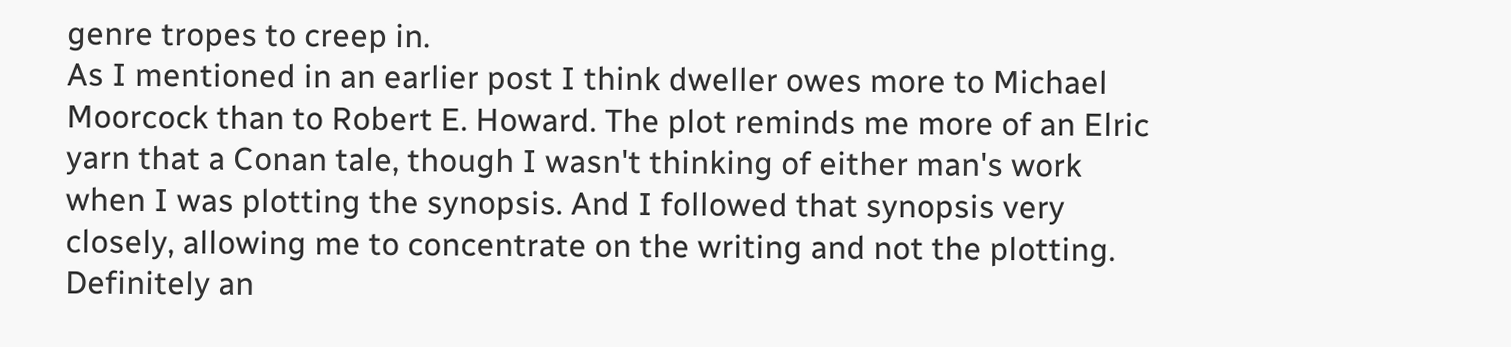genre tropes to creep in.
As I mentioned in an earlier post I think dweller owes more to Michael Moorcock than to Robert E. Howard. The plot reminds me more of an Elric yarn that a Conan tale, though I wasn't thinking of either man's work when I was plotting the synopsis. And I followed that synopsis very closely, allowing me to concentrate on the writing and not the plotting. Definitely an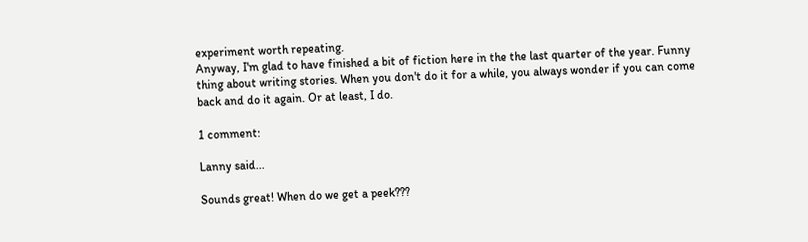experiment worth repeating.
Anyway, I'm glad to have finished a bit of fiction here in the the last quarter of the year. Funny thing about writing stories. When you don't do it for a while, you always wonder if you can come back and do it again. Or at least, I do.

1 comment:

Lanny said...

Sounds great! When do we get a peek???